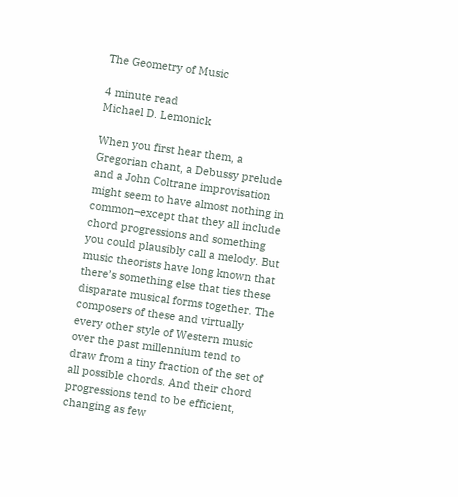The Geometry of Music

4 minute read
Michael D. Lemonick

When you first hear them, a Gregorian chant, a Debussy prelude and a John Coltrane improvisation might seem to have almost nothing in common–except that they all include chord progressions and something you could plausibly call a melody. But music theorists have long known that there’s something else that ties these disparate musical forms together. The composers of these and virtually every other style of Western music over the past millennium tend to draw from a tiny fraction of the set of all possible chords. And their chord progressions tend to be efficient, changing as few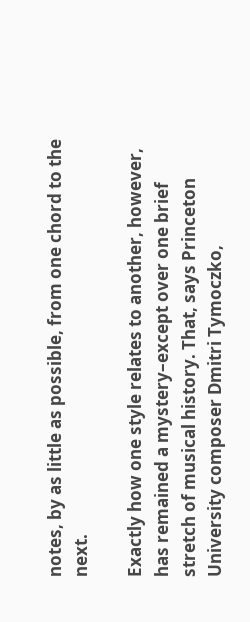notes, by as little as possible, from one chord to the next.

Exactly how one style relates to another, however, has remained a mystery–except over one brief stretch of musical history. That, says Princeton University composer Dmitri Tymoczko,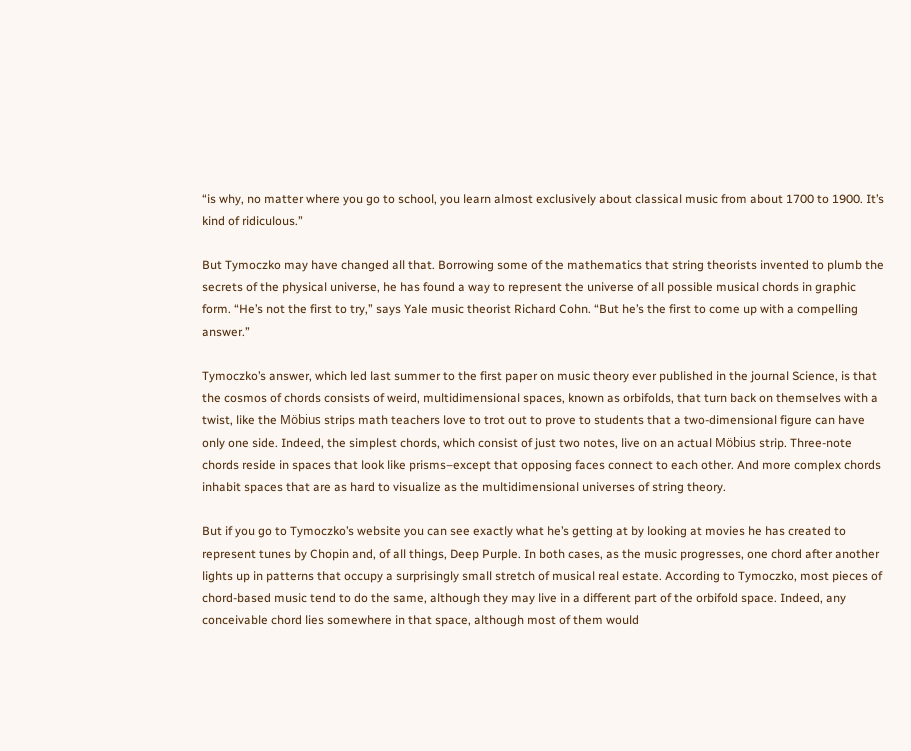“is why, no matter where you go to school, you learn almost exclusively about classical music from about 1700 to 1900. It’s kind of ridiculous.”

But Tymoczko may have changed all that. Borrowing some of the mathematics that string theorists invented to plumb the secrets of the physical universe, he has found a way to represent the universe of all possible musical chords in graphic form. “He’s not the first to try,” says Yale music theorist Richard Cohn. “But he’s the first to come up with a compelling answer.”

Tymoczko’s answer, which led last summer to the first paper on music theory ever published in the journal Science, is that the cosmos of chords consists of weird, multidimensional spaces, known as orbifolds, that turn back on themselves with a twist, like the Möbius strips math teachers love to trot out to prove to students that a two-dimensional figure can have only one side. Indeed, the simplest chords, which consist of just two notes, live on an actual Möbius strip. Three-note chords reside in spaces that look like prisms–except that opposing faces connect to each other. And more complex chords inhabit spaces that are as hard to visualize as the multidimensional universes of string theory.

But if you go to Tymoczko’s website you can see exactly what he’s getting at by looking at movies he has created to represent tunes by Chopin and, of all things, Deep Purple. In both cases, as the music progresses, one chord after another lights up in patterns that occupy a surprisingly small stretch of musical real estate. According to Tymoczko, most pieces of chord-based music tend to do the same, although they may live in a different part of the orbifold space. Indeed, any conceivable chord lies somewhere in that space, although most of them would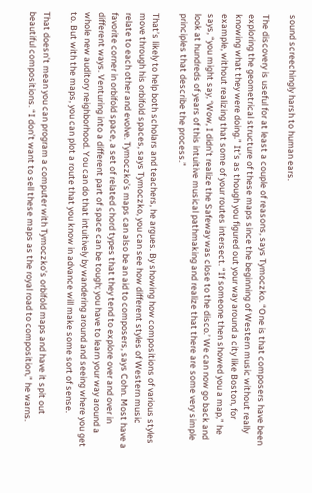sound screechingly harsh to human ears.

The discovery is useful for at least a couple of reasons, says Tymoczko. “One is that composers have been exploring the geometrical structure of these maps since the beginning of Western music without really knowing what they were doing.” It’s as though you figured out your way around a city like Boston, for example, without realizing that some of your routes intersect. “If someone then showed you a map,” he says, “you might say, ‘Wow, I didn’t realize the Safeway was close to the disco.’ We can now go back and look at hundreds of years of this intuitive musical pathmaking and realize that there are some very simple principles that describe the process.”

That’s likely to help both scholars and teachers, he argues. By showing how compositions of various styles move through his orbifold spaces, says Tymoczko, you can see how different styles of Western music relate to each other and evolve. Tymoczko’s maps can also be an aid to composers, says Cohn. Most have a favorite corner in orbifold space, a set of related chord types that they tend to explore over and over in different ways. Venturing into a different part of space can be tough; you have to learn your way around a whole new auditory neighborhood. You can do that intuitively by wandering around and seeing where you get to. But with the maps, you can plot a route that you know in advance will make some sort of sense.

That doesn’t mean you can program a computer with Tymoczko’s orbifold maps and have it spit out beautiful compositions. “I don’t want to sell these maps as the royal road to composition,” he warns.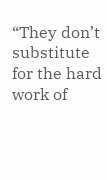“They don’t substitute for the hard work of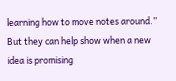learning how to move notes around.” But they can help show when a new idea is promising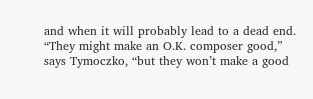and when it will probably lead to a dead end. “They might make an O.K. composer good,” says Tymoczko, “but they won’t make a good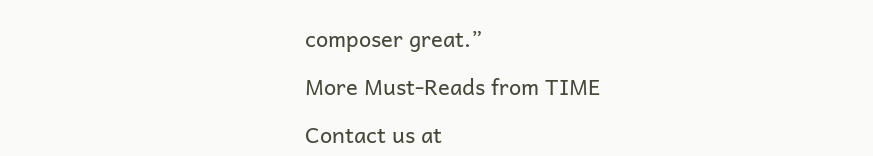composer great.”

More Must-Reads from TIME

Contact us at